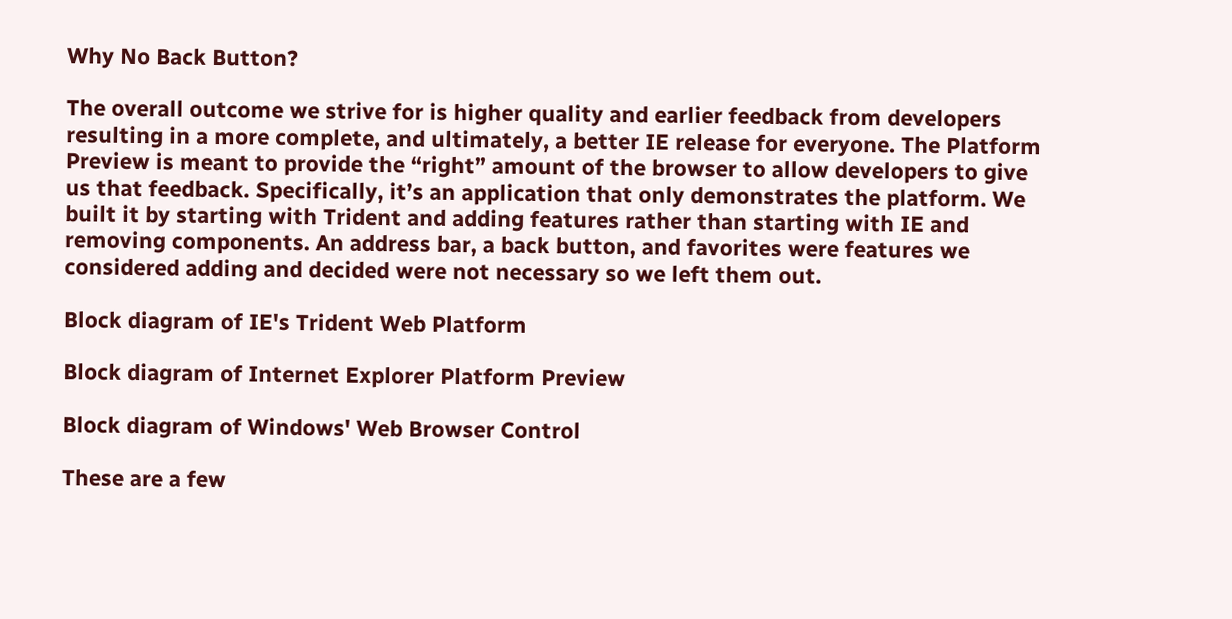Why No Back Button?

The overall outcome we strive for is higher quality and earlier feedback from developers resulting in a more complete, and ultimately, a better IE release for everyone. The Platform Preview is meant to provide the “right” amount of the browser to allow developers to give us that feedback. Specifically, it’s an application that only demonstrates the platform. We built it by starting with Trident and adding features rather than starting with IE and removing components. An address bar, a back button, and favorites were features we considered adding and decided were not necessary so we left them out.

Block diagram of IE's Trident Web Platform

Block diagram of Internet Explorer Platform Preview

Block diagram of Windows' Web Browser Control

These are a few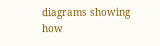diagrams showing how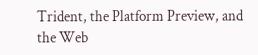Trident, the Platform Preview, and the Web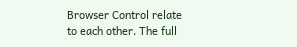Browser Control relate to each other. The full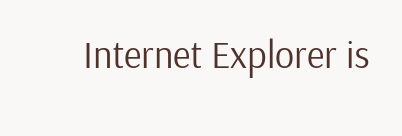Internet Explorer is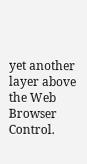yet another layer above the Web Browser Control.